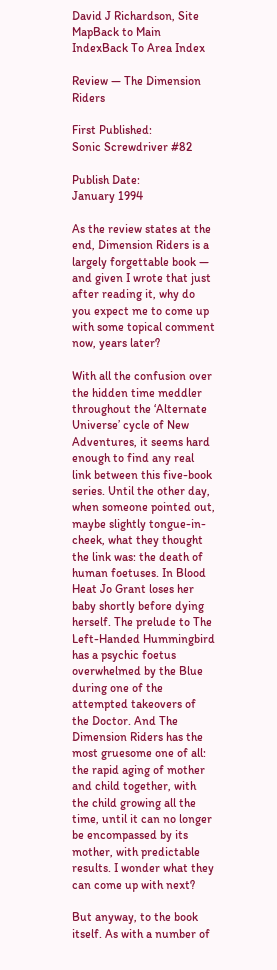David J Richardson, Site MapBack to Main IndexBack To Area Index

Review — The Dimension Riders

First Published:
Sonic Screwdriver #82

Publish Date:
January 1994

As the review states at the end, Dimension Riders is a largely forgettable book — and given I wrote that just after reading it, why do you expect me to come up with some topical comment now, years later?

With all the confusion over the hidden time meddler throughout the ‘Alternate Universe’ cycle of New Adventures, it seems hard enough to find any real link between this five-book series. Until the other day, when someone pointed out, maybe slightly tongue-in-cheek, what they thought the link was: the death of human foetuses. In Blood Heat Jo Grant loses her baby shortly before dying herself. The prelude to The Left-Handed Hummingbird has a psychic foetus overwhelmed by the Blue during one of the attempted takeovers of the Doctor. And The Dimension Riders has the most gruesome one of all: the rapid aging of mother and child together, with the child growing all the time, until it can no longer be encompassed by its mother, with predictable results. I wonder what they can come up with next?

But anyway, to the book itself. As with a number of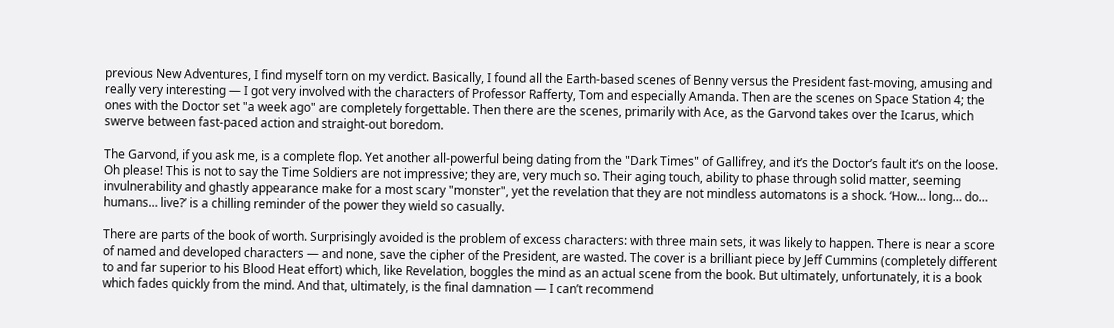previous New Adventures, I find myself torn on my verdict. Basically, I found all the Earth-based scenes of Benny versus the President fast-moving, amusing and really very interesting — I got very involved with the characters of Professor Rafferty, Tom and especially Amanda. Then are the scenes on Space Station 4; the ones with the Doctor set "a week ago" are completely forgettable. Then there are the scenes, primarily with Ace, as the Garvond takes over the Icarus, which swerve between fast-paced action and straight-out boredom.

The Garvond, if you ask me, is a complete flop. Yet another all-powerful being dating from the "Dark Times" of Gallifrey, and it’s the Doctor’s fault it’s on the loose. Oh please! This is not to say the Time Soldiers are not impressive; they are, very much so. Their aging touch, ability to phase through solid matter, seeming invulnerability and ghastly appearance make for a most scary "monster", yet the revelation that they are not mindless automatons is a shock. ‘How… long… do… humans… live?’ is a chilling reminder of the power they wield so casually.

There are parts of the book of worth. Surprisingly avoided is the problem of excess characters: with three main sets, it was likely to happen. There is near a score of named and developed characters — and none, save the cipher of the President, are wasted. The cover is a brilliant piece by Jeff Cummins (completely different to and far superior to his Blood Heat effort) which, like Revelation, boggles the mind as an actual scene from the book. But ultimately, unfortunately, it is a book which fades quickly from the mind. And that, ultimately, is the final damnation — I can’t recommend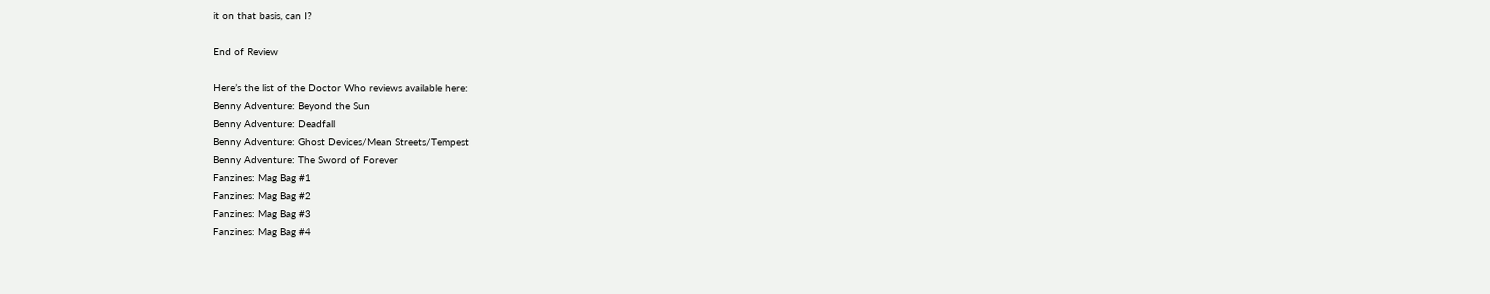it on that basis, can I?

End of Review

Here’s the list of the Doctor Who reviews available here:
Benny Adventure: Beyond the Sun
Benny Adventure: Deadfall
Benny Adventure: Ghost Devices/Mean Streets/Tempest
Benny Adventure: The Sword of Forever
Fanzines: Mag Bag #1
Fanzines: Mag Bag #2
Fanzines: Mag Bag #3
Fanzines: Mag Bag #4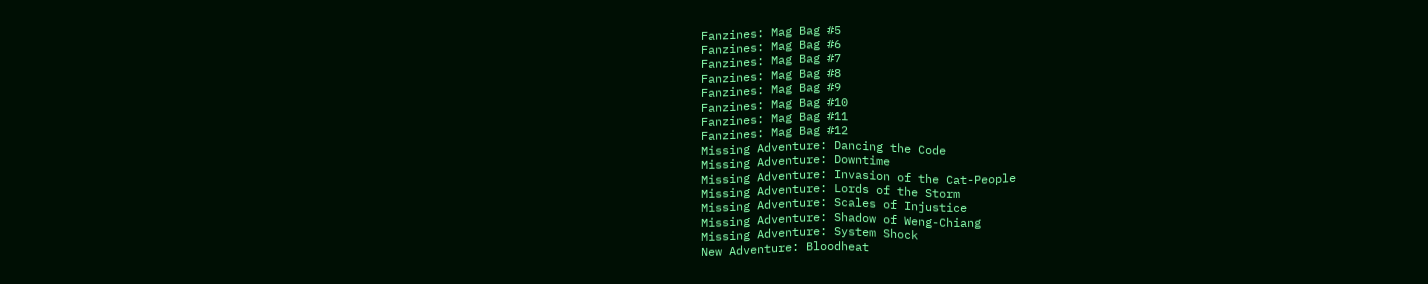Fanzines: Mag Bag #5
Fanzines: Mag Bag #6
Fanzines: Mag Bag #7
Fanzines: Mag Bag #8
Fanzines: Mag Bag #9
Fanzines: Mag Bag #10
Fanzines: Mag Bag #11
Fanzines: Mag Bag #12
Missing Adventure: Dancing the Code
Missing Adventure: Downtime
Missing Adventure: Invasion of the Cat-People
Missing Adventure: Lords of the Storm
Missing Adventure: Scales of Injustice
Missing Adventure: Shadow of Weng-Chiang
Missing Adventure: System Shock
New Adventure: Bloodheat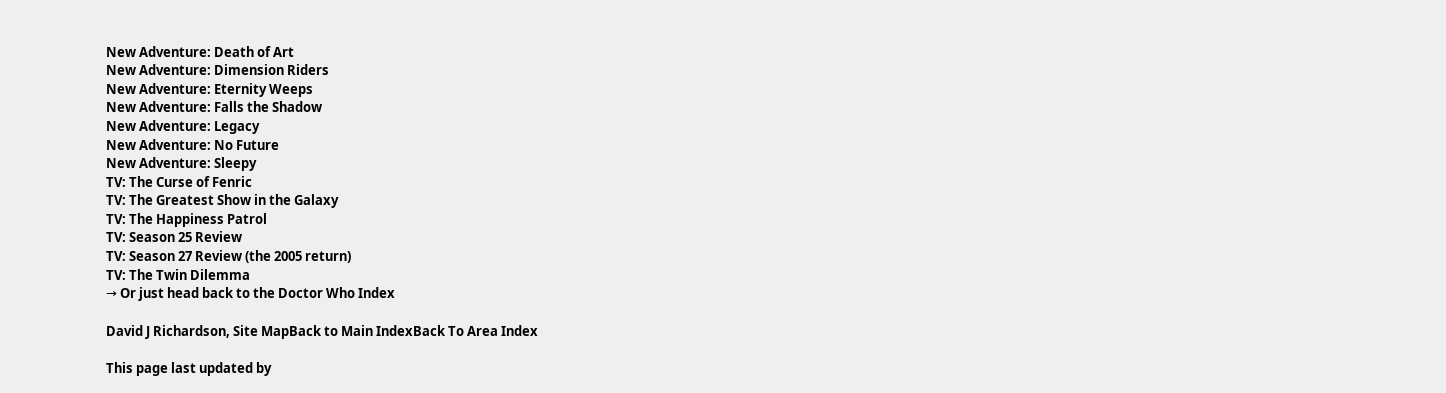New Adventure: Death of Art
New Adventure: Dimension Riders
New Adventure: Eternity Weeps
New Adventure: Falls the Shadow
New Adventure: Legacy
New Adventure: No Future
New Adventure: Sleepy
TV: The Curse of Fenric
TV: The Greatest Show in the Galaxy
TV: The Happiness Patrol
TV: Season 25 Review
TV: Season 27 Review (the 2005 return)
TV: The Twin Dilemma
→ Or just head back to the Doctor Who Index

David J Richardson, Site MapBack to Main IndexBack To Area Index

This page last updated by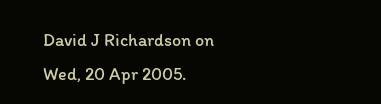David J Richardson on Wed, 20 Apr 2005.